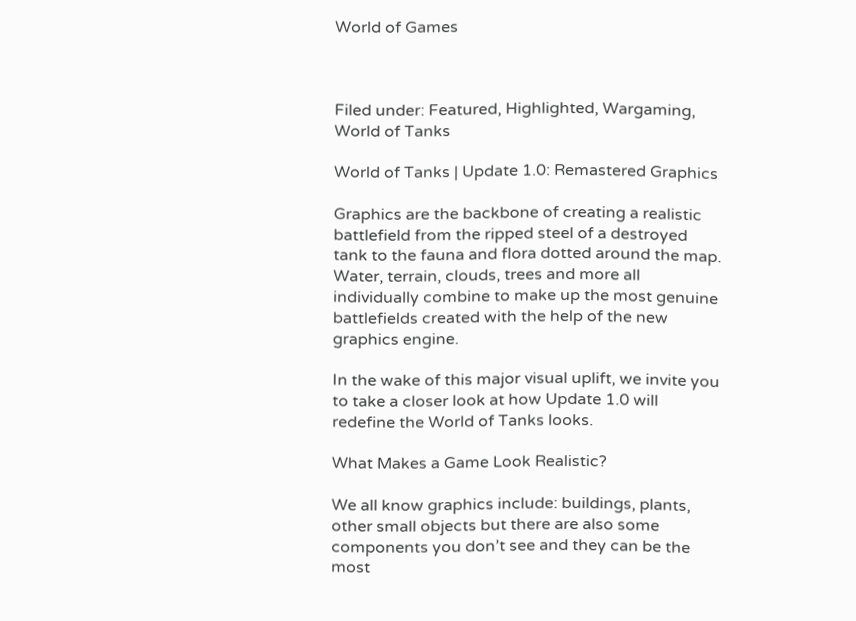World of Games



Filed under: Featured, Highlighted, Wargaming, World of Tanks

World of Tanks | Update 1.0: Remastered Graphics

Graphics are the backbone of creating a realistic battlefield from the ripped steel of a destroyed tank to the fauna and flora dotted around the map. Water, terrain, clouds, trees and more all individually combine to make up the most genuine battlefields created with the help of the new graphics engine.

In the wake of this major visual uplift, we invite you to take a closer look at how Update 1.0 will redefine the World of Tanks looks.

What Makes a Game Look Realistic?

We all know graphics include: buildings, plants, other small objects but there are also some components you don’t see and they can be the most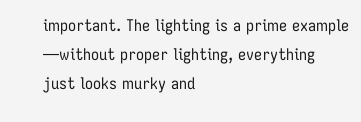important. The lighting is a prime example —without proper lighting, everything just looks murky and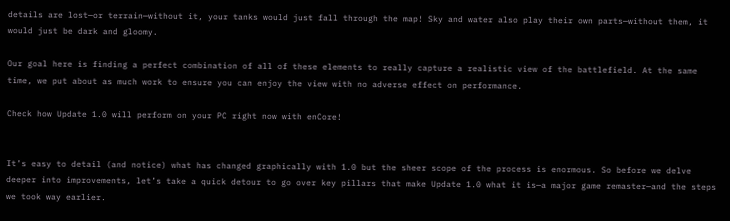details are lost—or terrain—without it, your tanks would just fall through the map! Sky and water also play their own parts—without them, it would just be dark and gloomy.

Our goal here is finding a perfect combination of all of these elements to really capture a realistic view of the battlefield. At the same time, we put about as much work to ensure you can enjoy the view with no adverse effect on performance.

Check how Update 1.0 will perform on your PC right now with enCore!


It’s easy to detail (and notice) what has changed graphically with 1.0 but the sheer scope of the process is enormous. So before we delve deeper into improvements, let’s take a quick detour to go over key pillars that make Update 1.0 what it is—a major game remaster—and the steps we took way earlier.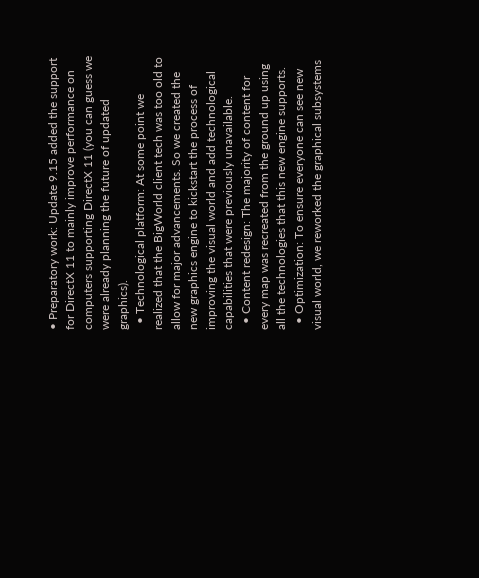• Preparatory work: Update 9.15 added the support for DirectX 11 to mainly improve performance on computers supporting DirectX 11 (you can guess we were already planning the future of updated graphics).
  • Technological platform: At some point we realized that the BigWorld client tech was too old to allow for major advancements. So we created the new graphics engine to kickstart the process of improving the visual world and add technological capabilities that were previously unavailable.
  • Content redesign: The majority of content for every map was recreated from the ground up using all the technologies that this new engine supports.
  • Optimization: To ensure everyone can see new visual world, we reworked the graphical subsystems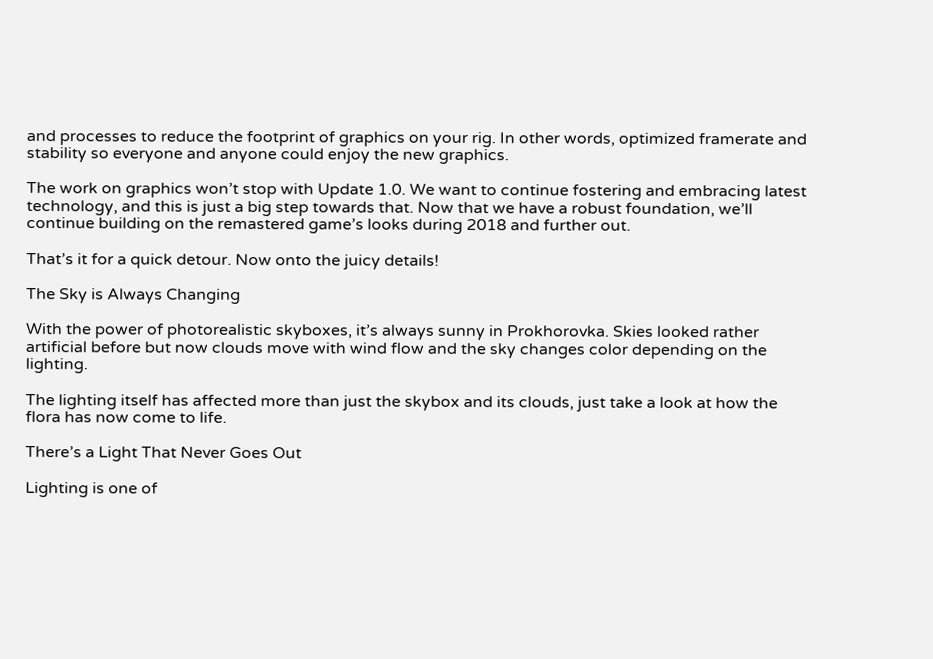and processes to reduce the footprint of graphics on your rig. In other words, optimized framerate and stability so everyone and anyone could enjoy the new graphics.

The work on graphics won’t stop with Update 1.0. We want to continue fostering and embracing latest technology, and this is just a big step towards that. Now that we have a robust foundation, we’ll continue building on the remastered game’s looks during 2018 and further out.

That’s it for a quick detour. Now onto the juicy details!

The Sky is Always Changing

With the power of photorealistic skyboxes, it’s always sunny in Prokhorovka. Skies looked rather artificial before but now clouds move with wind flow and the sky changes color depending on the lighting.

The lighting itself has affected more than just the skybox and its clouds, just take a look at how the flora has now come to life.

There’s a Light That Never Goes Out

Lighting is one of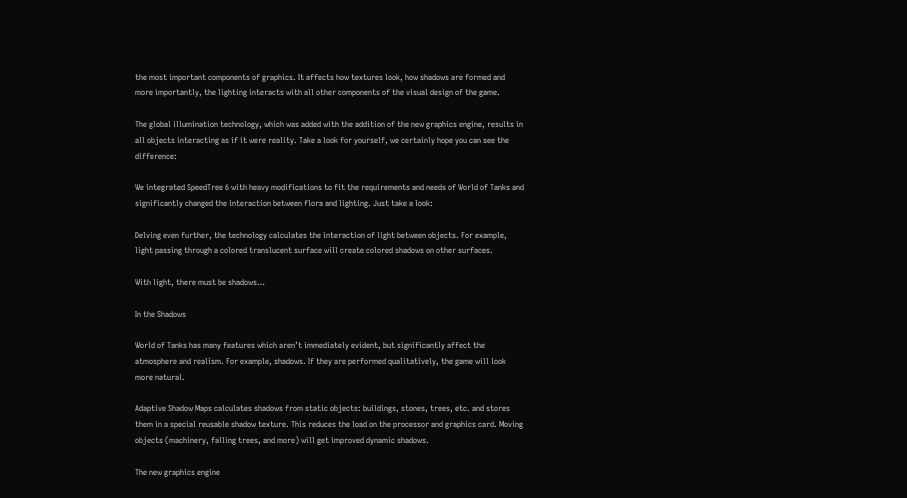the most important components of graphics. It affects how textures look, how shadows are formed and more importantly, the lighting interacts with all other components of the visual design of the game.

The global illumination technology, which was added with the addition of the new graphics engine, results in all objects interacting as if it were reality. Take a look for yourself, we certainly hope you can see the difference:

We integrated SpeedTree 6 with heavy modifications to fit the requirements and needs of World of Tanks and significantly changed the interaction between flora and lighting. Just take a look:

Delving even further, the technology calculates the interaction of light between objects. For example, light passing through a colored translucent surface will create colored shadows on other surfaces.

With light, there must be shadows…

In the Shadows

World of Tanks has many features which aren’t immediately evident, but significantly affect the atmosphere and realism. For example, shadows. If they are performed qualitatively, the game will look more natural.

Adaptive Shadow Maps calculates shadows from static objects: buildings, stones, trees, etc. and stores them in a special reusable shadow texture. This reduces the load on the processor and graphics card. Moving objects (machinery, falling trees, and more) will get improved dynamic shadows.

The new graphics engine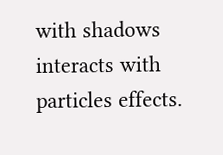with shadows interacts with particles effects.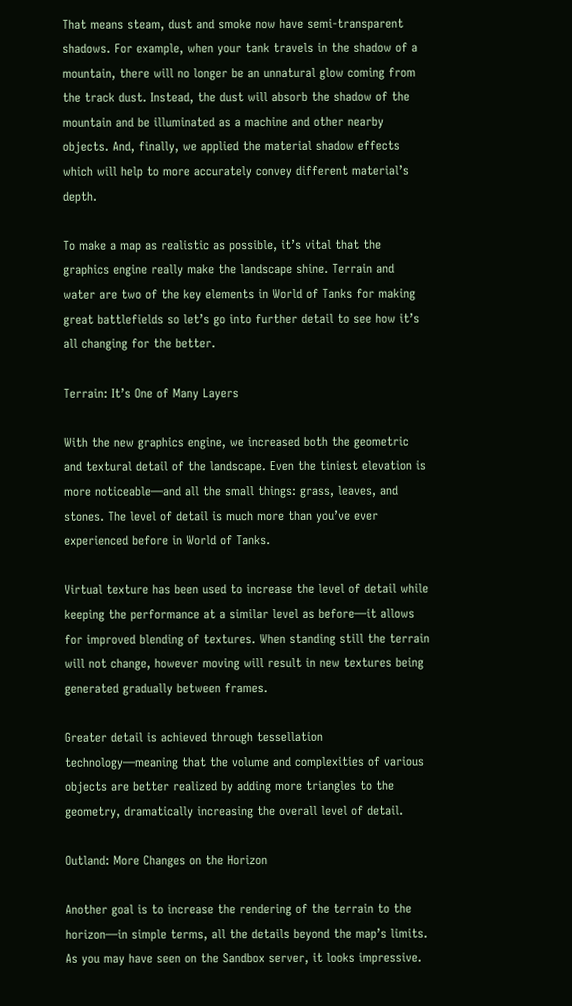That means steam, dust and smoke now have semi-transparent shadows. For example, when your tank travels in the shadow of a mountain, there will no longer be an unnatural glow coming from the track dust. Instead, the dust will absorb the shadow of the mountain and be illuminated as a machine and other nearby objects. And, finally, we applied the material shadow effects which will help to more accurately convey different material’s depth.

To make a map as realistic as possible, it’s vital that the graphics engine really make the landscape shine. Terrain and water are two of the key elements in World of Tanks for making great battlefields so let’s go into further detail to see how it’s all changing for the better.

Terrain: It’s One of Many Layers

With the new graphics engine, we increased both the geometric and textural detail of the landscape. Even the tiniest elevation is more noticeable—and all the small things: grass, leaves, and stones. The level of detail is much more than you’ve ever experienced before in World of Tanks.

Virtual texture has been used to increase the level of detail while keeping the performance at a similar level as before—it allows for improved blending of textures. When standing still the terrain will not change, however moving will result in new textures being generated gradually between frames.

Greater detail is achieved through tessellation technology—meaning that the volume and complexities of various objects are better realized by adding more triangles to the geometry, dramatically increasing the overall level of detail.

Outland: More Changes on the Horizon

Another goal is to increase the rendering of the terrain to the horizon—in simple terms, all the details beyond the map’s limits. As you may have seen on the Sandbox server, it looks impressive.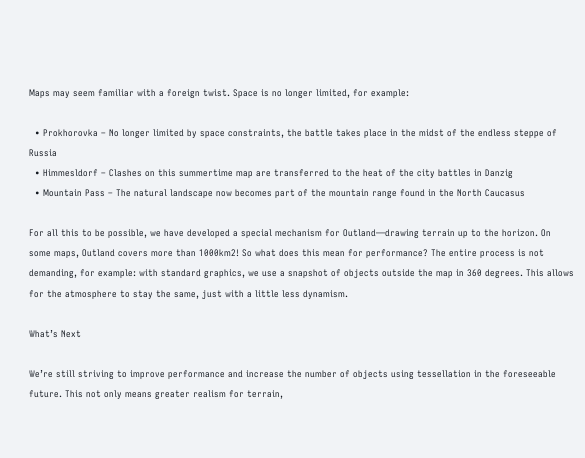Maps may seem familiar with a foreign twist. Space is no longer limited, for example:

  • Prokhorovka – No longer limited by space constraints, the battle takes place in the midst of the endless steppe of Russia
  • Himmesldorf – Clashes on this summertime map are transferred to the heat of the city battles in Danzig
  • Mountain Pass – The natural landscape now becomes part of the mountain range found in the North Caucasus

For all this to be possible, we have developed a special mechanism for Outland—drawing terrain up to the horizon. On some maps, Outland covers more than 1000km2! So what does this mean for performance? The entire process is not demanding, for example: with standard graphics, we use a snapshot of objects outside the map in 360 degrees. This allows for the atmosphere to stay the same, just with a little less dynamism.

What’s Next

We’re still striving to improve performance and increase the number of objects using tessellation in the foreseeable future. This not only means greater realism for terrain,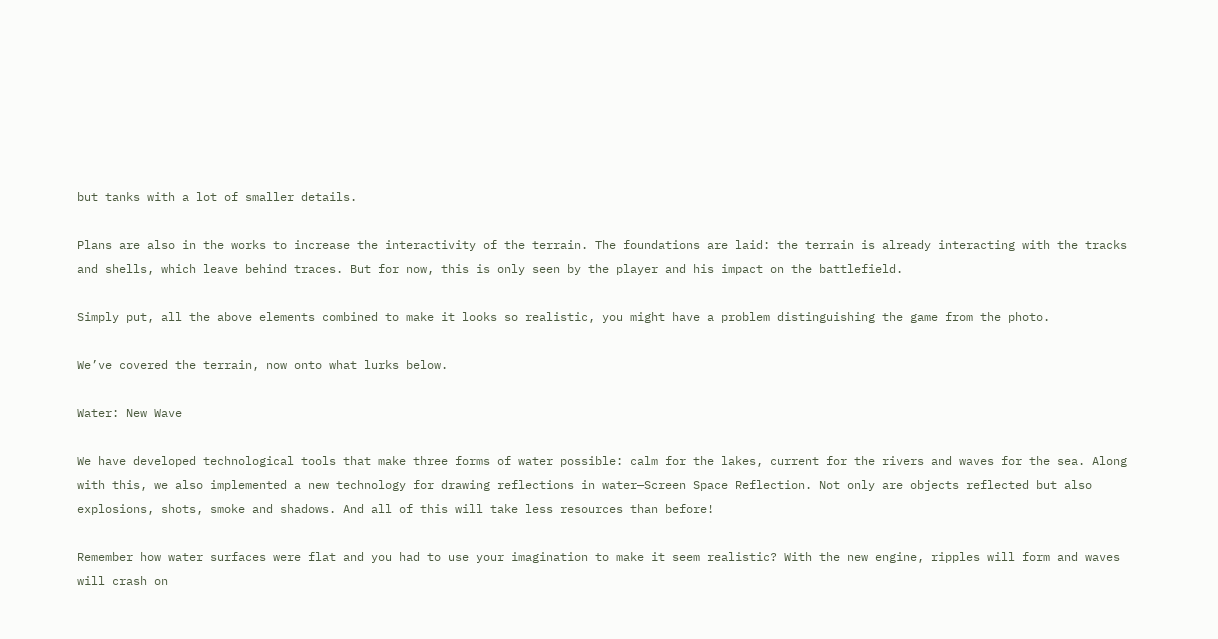but tanks with a lot of smaller details.

Plans are also in the works to increase the interactivity of the terrain. The foundations are laid: the terrain is already interacting with the tracks and shells, which leave behind traces. But for now, this is only seen by the player and his impact on the battlefield.

Simply put, all the above elements combined to make it looks so realistic, you might have a problem distinguishing the game from the photo.

We’ve covered the terrain, now onto what lurks below.

Water: New Wave

We have developed technological tools that make three forms of water possible: calm for the lakes, current for the rivers and waves for the sea. Along with this, we also implemented a new technology for drawing reflections in water—Screen Space Reflection. Not only are objects reflected but also explosions, shots, smoke and shadows. And all of this will take less resources than before!

Remember how water surfaces were flat and you had to use your imagination to make it seem realistic? With the new engine, ripples will form and waves will crash on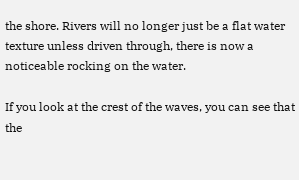the shore. Rivers will no longer just be a flat water texture unless driven through, there is now a noticeable rocking on the water.

If you look at the crest of the waves, you can see that the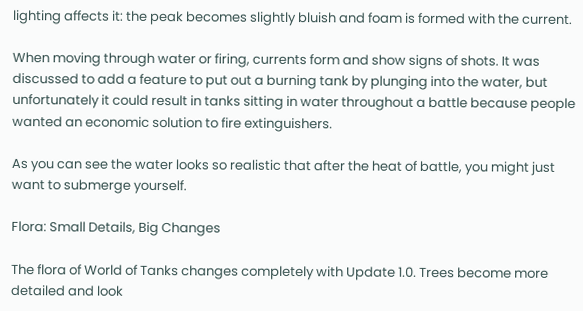lighting affects it: the peak becomes slightly bluish and foam is formed with the current.

When moving through water or firing, currents form and show signs of shots. It was discussed to add a feature to put out a burning tank by plunging into the water, but unfortunately it could result in tanks sitting in water throughout a battle because people wanted an economic solution to fire extinguishers.

As you can see the water looks so realistic that after the heat of battle, you might just want to submerge yourself.

Flora: Small Details, Big Changes

The flora of World of Tanks changes completely with Update 1.0. Trees become more detailed and look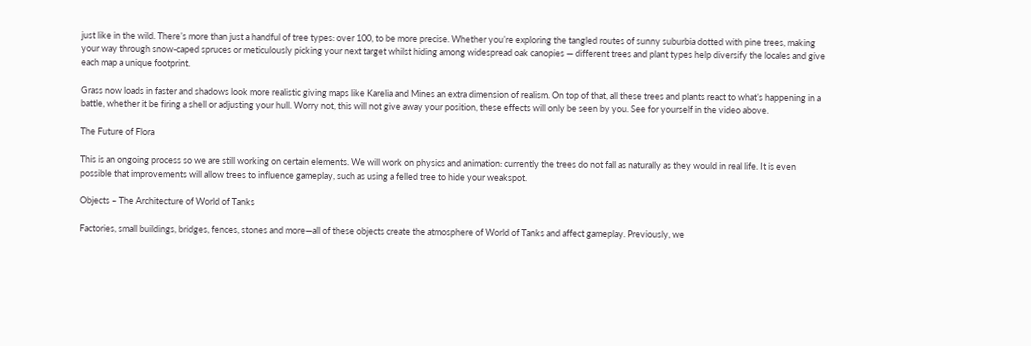just like in the wild. There’s more than just a handful of tree types: over 100, to be more precise. Whether you’re exploring the tangled routes of sunny suburbia dotted with pine trees, making your way through snow-caped spruces or meticulously picking your next target whilst hiding among widespread oak canopies — different trees and plant types help diversify the locales and give each map a unique footprint.

Grass now loads in faster and shadows look more realistic giving maps like Karelia and Mines an extra dimension of realism. On top of that, all these trees and plants react to what’s happening in a battle, whether it be firing a shell or adjusting your hull. Worry not, this will not give away your position, these effects will only be seen by you. See for yourself in the video above.

The Future of Flora

This is an ongoing process so we are still working on certain elements. We will work on physics and animation: currently the trees do not fall as naturally as they would in real life. It is even possible that improvements will allow trees to influence gameplay, such as using a felled tree to hide your weakspot.

Objects – The Architecture of World of Tanks

Factories, small buildings, bridges, fences, stones and more—all of these objects create the atmosphere of World of Tanks and affect gameplay. Previously, we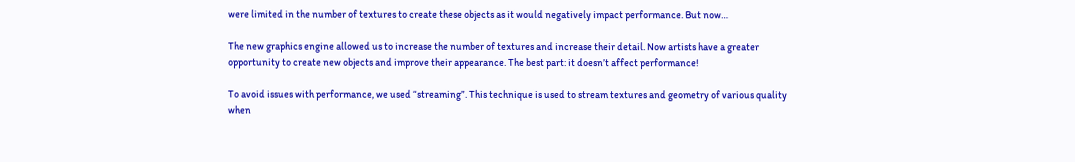were limited in the number of textures to create these objects as it would negatively impact performance. But now…

The new graphics engine allowed us to increase the number of textures and increase their detail. Now artists have a greater opportunity to create new objects and improve their appearance. The best part: it doesn’t affect performance!

To avoid issues with performance, we used “streaming”. This technique is used to stream textures and geometry of various quality when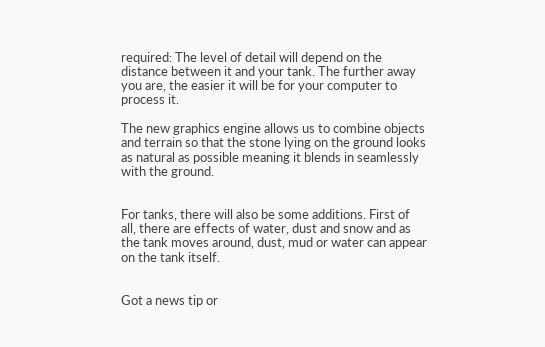required: The level of detail will depend on the distance between it and your tank. The further away you are, the easier it will be for your computer to process it.

The new graphics engine allows us to combine objects and terrain so that the stone lying on the ground looks as natural as possible meaning it blends in seamlessly with the ground.


For tanks, there will also be some additions. First of all, there are effects of water, dust and snow and as the tank moves around, dust, mud or water can appear on the tank itself.


Got a news tip or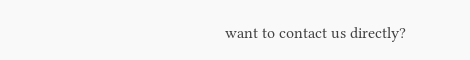want to contact us directly?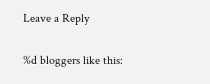Leave a Reply

%d bloggers like this: